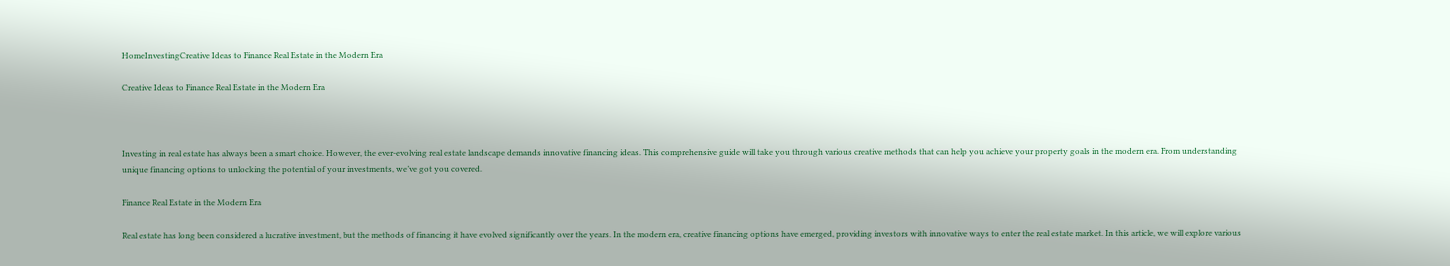HomeInvestingCreative Ideas to Finance Real Estate in the Modern Era

Creative Ideas to Finance Real Estate in the Modern Era



Investing in real estate has always been a smart choice. However, the ever-evolving real estate landscape demands innovative financing ideas. This comprehensive guide will take you through various creative methods that can help you achieve your property goals in the modern era. From understanding unique financing options to unlocking the potential of your investments, we’ve got you covered.

Finance Real Estate in the Modern Era

Real estate has long been considered a lucrative investment, but the methods of financing it have evolved significantly over the years. In the modern era, creative financing options have emerged, providing investors with innovative ways to enter the real estate market. In this article, we will explore various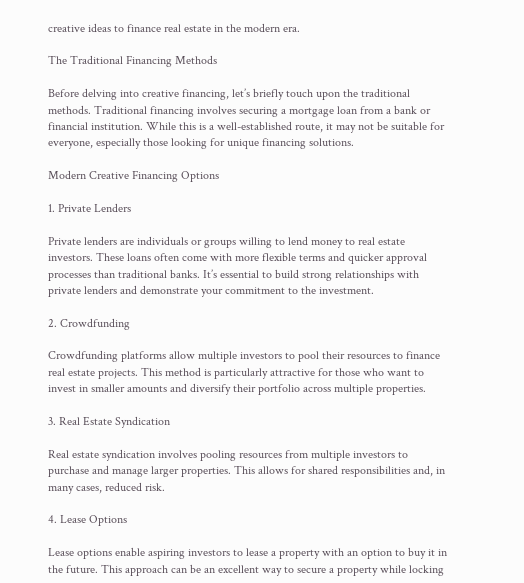creative ideas to finance real estate in the modern era.

The Traditional Financing Methods

Before delving into creative financing, let’s briefly touch upon the traditional methods. Traditional financing involves securing a mortgage loan from a bank or financial institution. While this is a well-established route, it may not be suitable for everyone, especially those looking for unique financing solutions.

Modern Creative Financing Options

1. Private Lenders

Private lenders are individuals or groups willing to lend money to real estate investors. These loans often come with more flexible terms and quicker approval processes than traditional banks. It’s essential to build strong relationships with private lenders and demonstrate your commitment to the investment.

2. Crowdfunding

Crowdfunding platforms allow multiple investors to pool their resources to finance real estate projects. This method is particularly attractive for those who want to invest in smaller amounts and diversify their portfolio across multiple properties.

3. Real Estate Syndication

Real estate syndication involves pooling resources from multiple investors to purchase and manage larger properties. This allows for shared responsibilities and, in many cases, reduced risk.

4. Lease Options

Lease options enable aspiring investors to lease a property with an option to buy it in the future. This approach can be an excellent way to secure a property while locking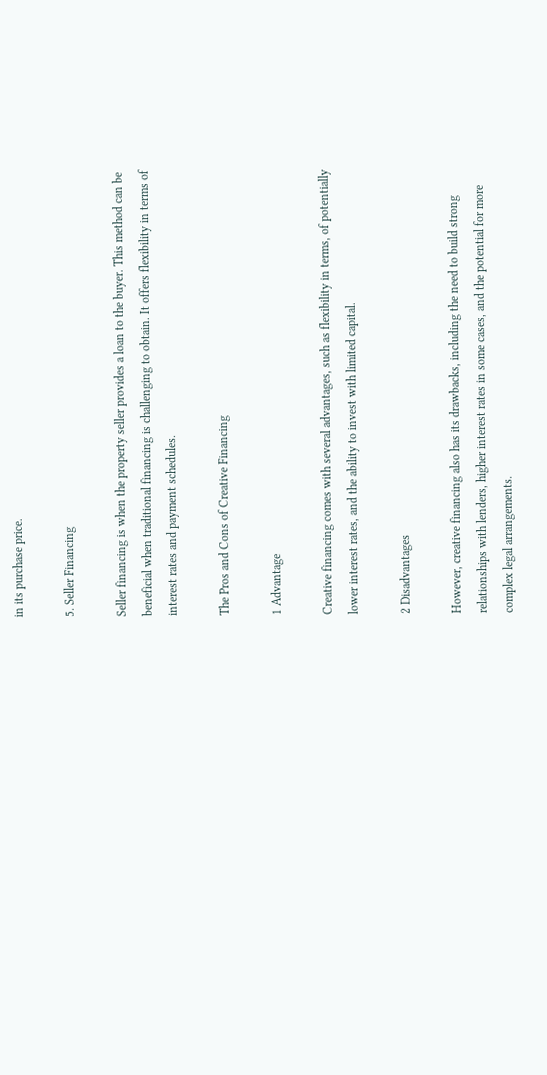in its purchase price.

5. Seller Financing

Seller financing is when the property seller provides a loan to the buyer. This method can be beneficial when traditional financing is challenging to obtain. It offers flexibility in terms of interest rates and payment schedules.

The Pros and Cons of Creative Financing

1 Advantage

Creative financing comes with several advantages, such as flexibility in terms, of potentially lower interest rates, and the ability to invest with limited capital.

2 Disadvantages

However, creative financing also has its drawbacks, including the need to build strong relationships with lenders, higher interest rates in some cases, and the potential for more complex legal arrangements.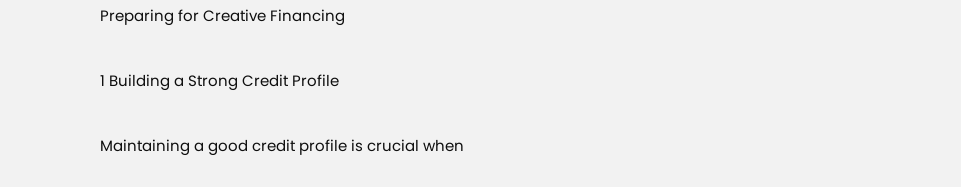Preparing for Creative Financing

1 Building a Strong Credit Profile

Maintaining a good credit profile is crucial when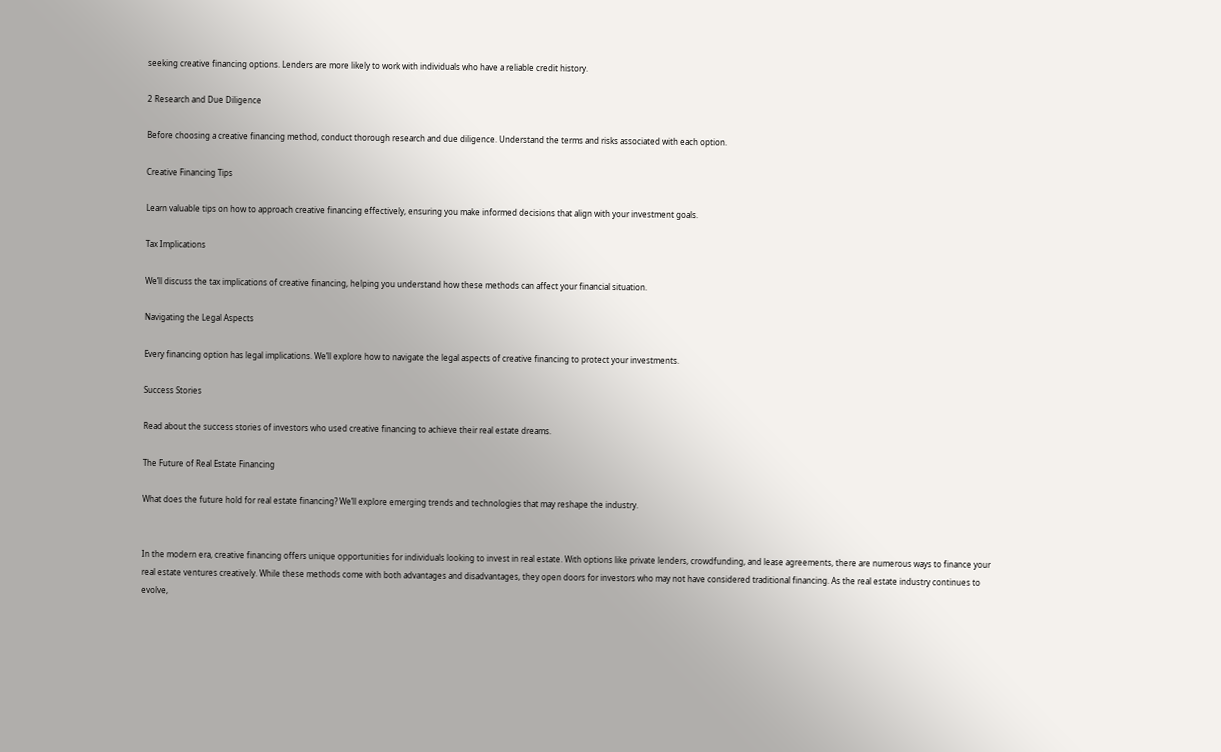seeking creative financing options. Lenders are more likely to work with individuals who have a reliable credit history.

2 Research and Due Diligence

Before choosing a creative financing method, conduct thorough research and due diligence. Understand the terms and risks associated with each option.

Creative Financing Tips

Learn valuable tips on how to approach creative financing effectively, ensuring you make informed decisions that align with your investment goals.

Tax Implications

We’ll discuss the tax implications of creative financing, helping you understand how these methods can affect your financial situation.

Navigating the Legal Aspects

Every financing option has legal implications. We’ll explore how to navigate the legal aspects of creative financing to protect your investments.

Success Stories

Read about the success stories of investors who used creative financing to achieve their real estate dreams.

The Future of Real Estate Financing

What does the future hold for real estate financing? We’ll explore emerging trends and technologies that may reshape the industry.


In the modern era, creative financing offers unique opportunities for individuals looking to invest in real estate. With options like private lenders, crowdfunding, and lease agreements, there are numerous ways to finance your real estate ventures creatively. While these methods come with both advantages and disadvantages, they open doors for investors who may not have considered traditional financing. As the real estate industry continues to evolve,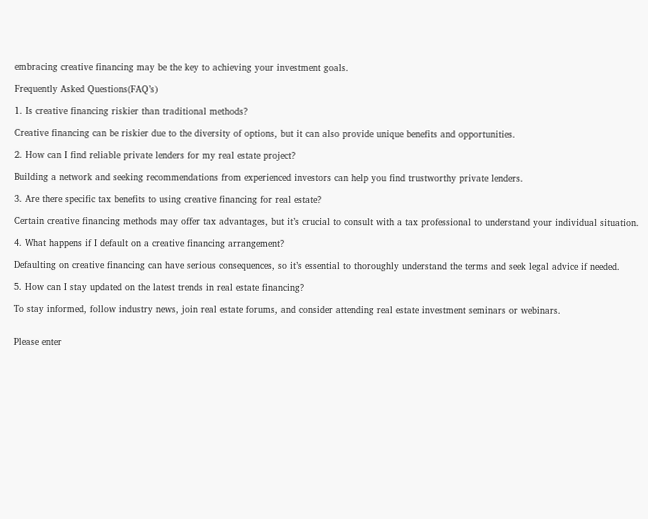embracing creative financing may be the key to achieving your investment goals.

Frequently Asked Questions(FAQ’s)

1. Is creative financing riskier than traditional methods?

Creative financing can be riskier due to the diversity of options, but it can also provide unique benefits and opportunities.

2. How can I find reliable private lenders for my real estate project?

Building a network and seeking recommendations from experienced investors can help you find trustworthy private lenders.

3. Are there specific tax benefits to using creative financing for real estate?

Certain creative financing methods may offer tax advantages, but it’s crucial to consult with a tax professional to understand your individual situation.

4. What happens if I default on a creative financing arrangement?

Defaulting on creative financing can have serious consequences, so it’s essential to thoroughly understand the terms and seek legal advice if needed.

5. How can I stay updated on the latest trends in real estate financing?

To stay informed, follow industry news, join real estate forums, and consider attending real estate investment seminars or webinars.


Please enter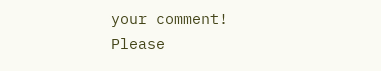your comment!
Please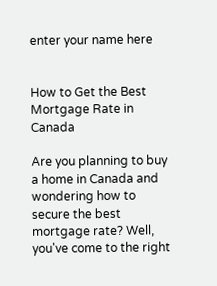enter your name here


How to Get the Best Mortgage Rate in Canada

Are you planning to buy a home in Canada and wondering how to secure the best mortgage rate? Well, you've come to the right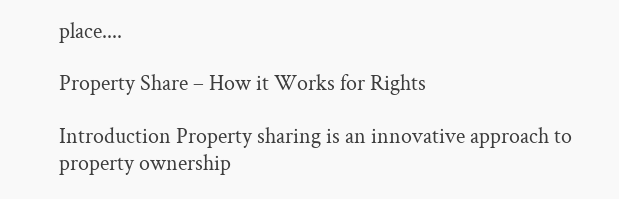place....

Property Share – How it Works for Rights

Introduction Property sharing is an innovative approach to property ownership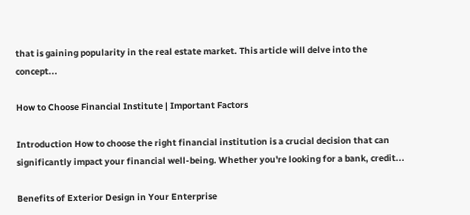that is gaining popularity in the real estate market. This article will delve into the concept...

How to Choose Financial Institute | Important Factors

Introduction How to choose the right financial institution is a crucial decision that can significantly impact your financial well-being. Whether you're looking for a bank, credit...

Benefits of Exterior Design in Your Enterprise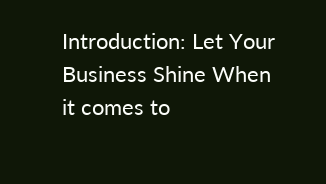Introduction: Let Your Business Shine When it comes to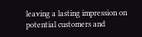leaving a lasting impression on potential customers and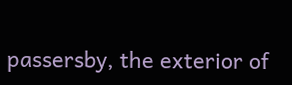passersby, the exterior of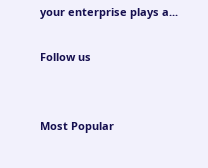your enterprise plays a...

Follow us


Most Popular